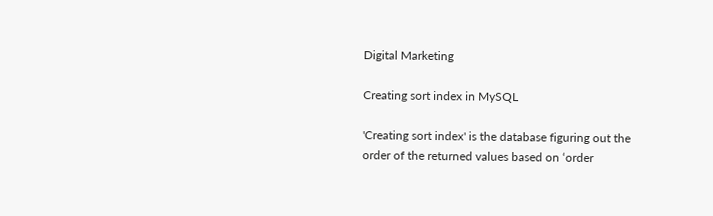Digital Marketing

Creating sort index in MySQL

'Creating sort index' is the database figuring out the order of the returned values based on ‘order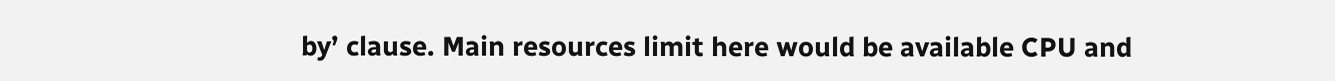by’ clause. Main resources limit here would be available CPU and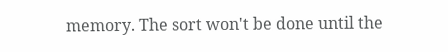memory. The sort won't be done until the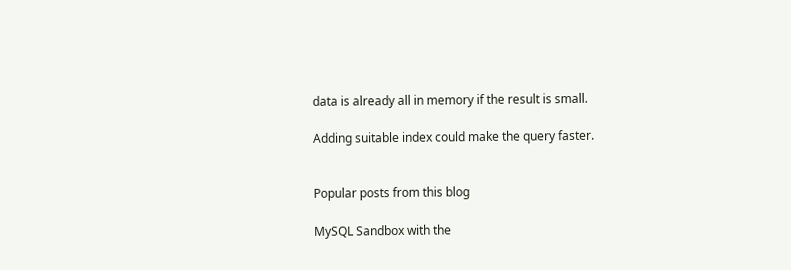data is already all in memory if the result is small.

Adding suitable index could make the query faster.


Popular posts from this blog

MySQL Sandbox with the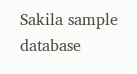Sakila sample database